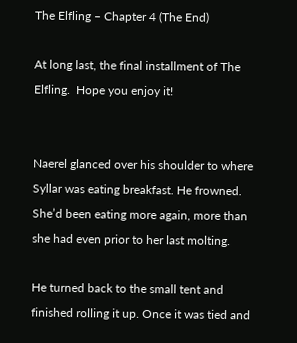The Elfling – Chapter 4 (The End)

At long last, the final installment of The Elfling.  Hope you enjoy it!


Naerel glanced over his shoulder to where Syllar was eating breakfast. He frowned. She’d been eating more again, more than she had even prior to her last molting.

He turned back to the small tent and finished rolling it up. Once it was tied and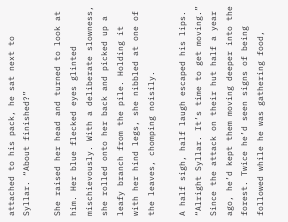attached to his pack, he sat next to Syllar. “About finished?”

She raised her head and turned to look at him. Her blue flecked eyes glinted mischievously. With a deliberate slowness, she rolled onto her back and picked up a leafy branch from the pile. Holding it with her hind legs, she nibbled at one of the leaves, chomping noisily.

A half sigh, half laugh escaped his lips. “Alright Syllar. It’s time to get moving.” Since the attack on their hut half a year ago, he’d kept them moving deeper into the forest. Twice he’d seen signs of being followed while he was gathering food,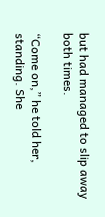but had managed to slip away both times.

“Come on,” he told her, standing. She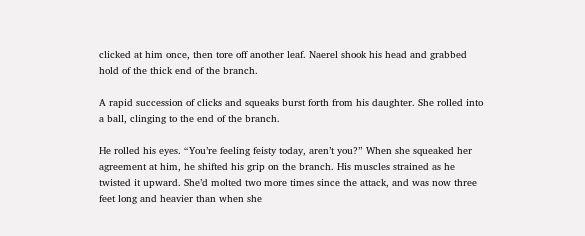clicked at him once, then tore off another leaf. Naerel shook his head and grabbed hold of the thick end of the branch.

A rapid succession of clicks and squeaks burst forth from his daughter. She rolled into a ball, clinging to the end of the branch.

He rolled his eyes. “You’re feeling feisty today, aren’t you?” When she squeaked her agreement at him, he shifted his grip on the branch. His muscles strained as he twisted it upward. She’d molted two more times since the attack, and was now three feet long and heavier than when she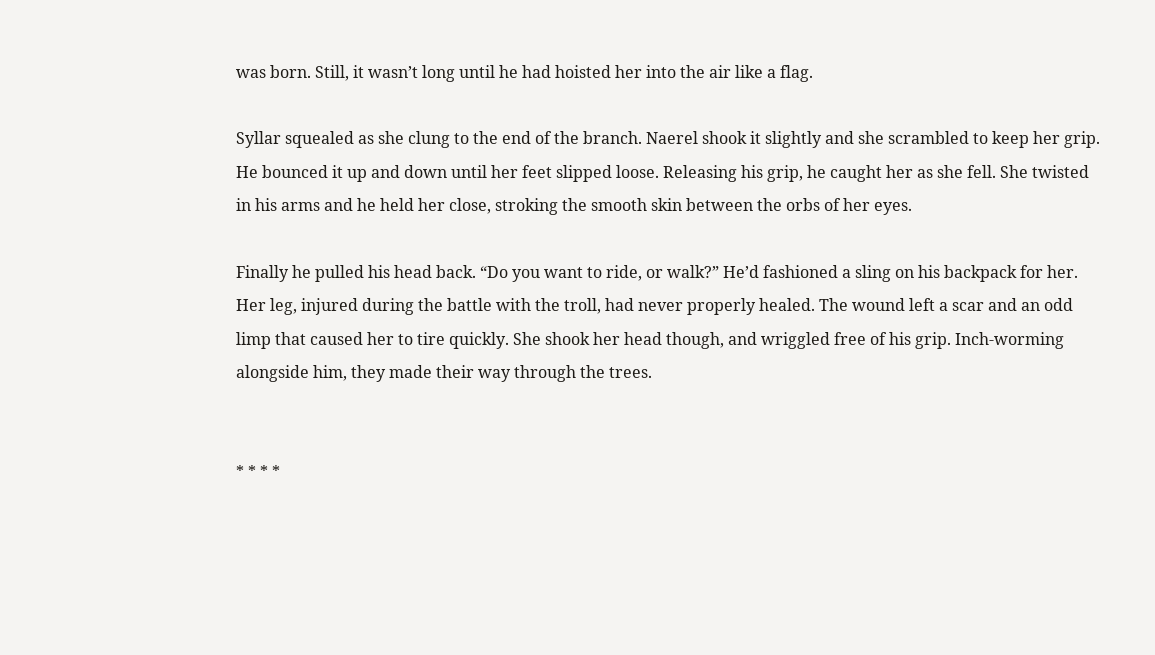was born. Still, it wasn’t long until he had hoisted her into the air like a flag.

Syllar squealed as she clung to the end of the branch. Naerel shook it slightly and she scrambled to keep her grip. He bounced it up and down until her feet slipped loose. Releasing his grip, he caught her as she fell. She twisted in his arms and he held her close, stroking the smooth skin between the orbs of her eyes.

Finally he pulled his head back. “Do you want to ride, or walk?” He’d fashioned a sling on his backpack for her. Her leg, injured during the battle with the troll, had never properly healed. The wound left a scar and an odd limp that caused her to tire quickly. She shook her head though, and wriggled free of his grip. Inch-worming alongside him, they made their way through the trees.


* * * *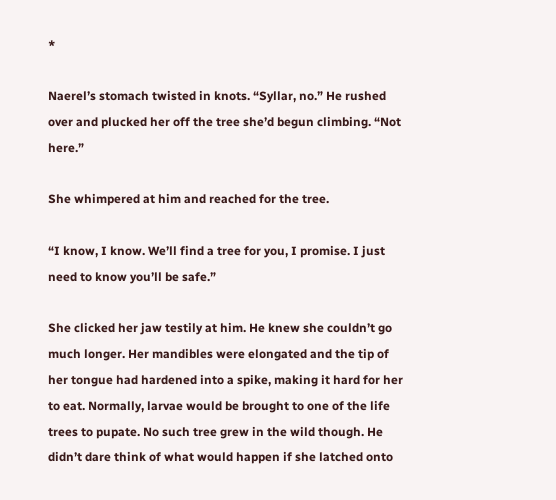*

Naerel’s stomach twisted in knots. “Syllar, no.” He rushed over and plucked her off the tree she’d begun climbing. “Not here.”

She whimpered at him and reached for the tree.

“I know, I know. We’ll find a tree for you, I promise. I just need to know you’ll be safe.”

She clicked her jaw testily at him. He knew she couldn’t go much longer. Her mandibles were elongated and the tip of her tongue had hardened into a spike, making it hard for her to eat. Normally, larvae would be brought to one of the life trees to pupate. No such tree grew in the wild though. He didn’t dare think of what would happen if she latched onto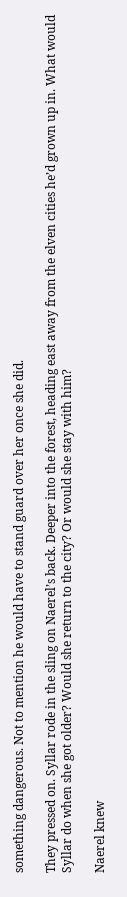something dangerous. Not to mention he would have to stand guard over her once she did.

They pressed on. Syllar rode in the sling on Naerel’s back. Deeper into the forest, heading east away from the elven cities he’d grown up in. What would Syllar do when she got older? Would she return to the city? Or would she stay with him?

Naerel knew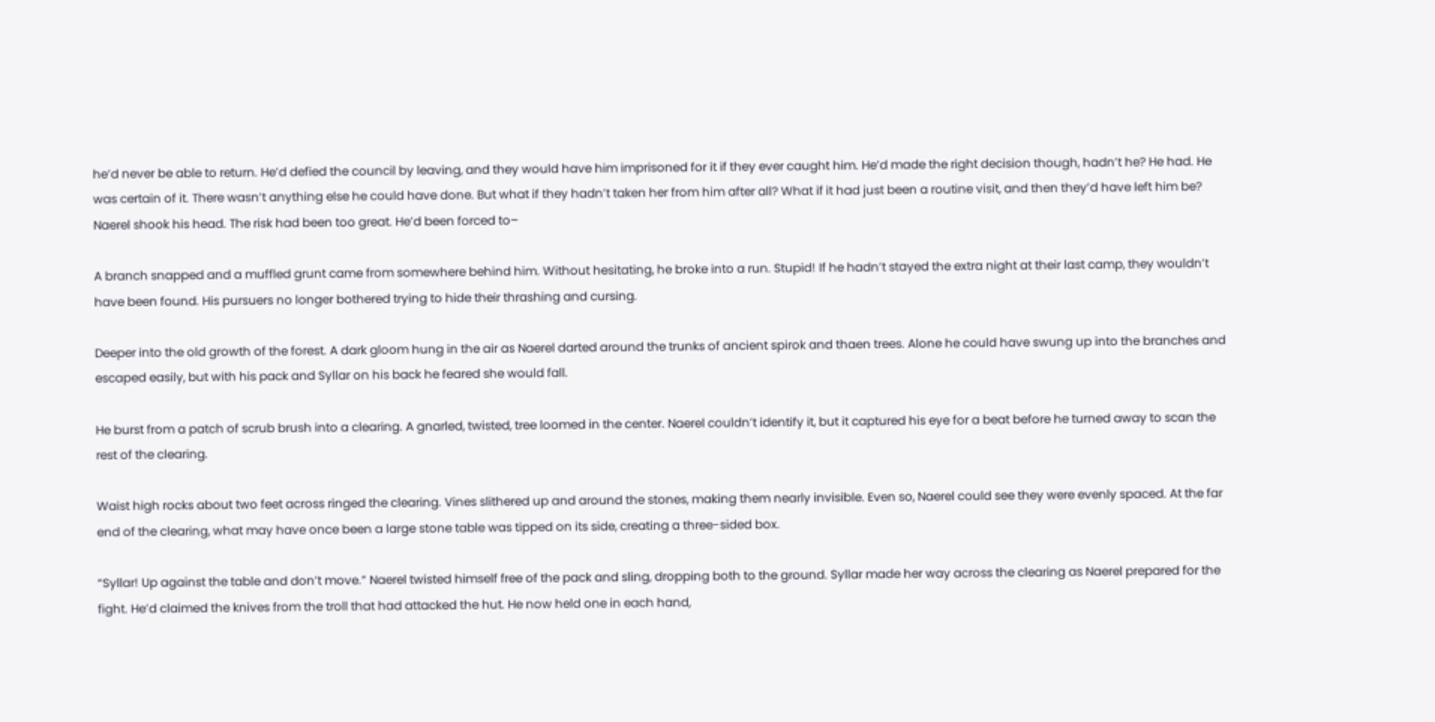he’d never be able to return. He’d defied the council by leaving, and they would have him imprisoned for it if they ever caught him. He’d made the right decision though, hadn’t he? He had. He was certain of it. There wasn’t anything else he could have done. But what if they hadn’t taken her from him after all? What if it had just been a routine visit, and then they’d have left him be? Naerel shook his head. The risk had been too great. He’d been forced to–

A branch snapped and a muffled grunt came from somewhere behind him. Without hesitating, he broke into a run. Stupid! If he hadn’t stayed the extra night at their last camp, they wouldn’t have been found. His pursuers no longer bothered trying to hide their thrashing and cursing.

Deeper into the old growth of the forest. A dark gloom hung in the air as Naerel darted around the trunks of ancient spirok and thaen trees. Alone he could have swung up into the branches and escaped easily, but with his pack and Syllar on his back he feared she would fall.

He burst from a patch of scrub brush into a clearing. A gnarled, twisted, tree loomed in the center. Naerel couldn’t identify it, but it captured his eye for a beat before he turned away to scan the rest of the clearing.

Waist high rocks about two feet across ringed the clearing. Vines slithered up and around the stones, making them nearly invisible. Even so, Naerel could see they were evenly spaced. At the far end of the clearing, what may have once been a large stone table was tipped on its side, creating a three-sided box.

“Syllar! Up against the table and don’t move.” Naerel twisted himself free of the pack and sling, dropping both to the ground. Syllar made her way across the clearing as Naerel prepared for the fight. He’d claimed the knives from the troll that had attacked the hut. He now held one in each hand,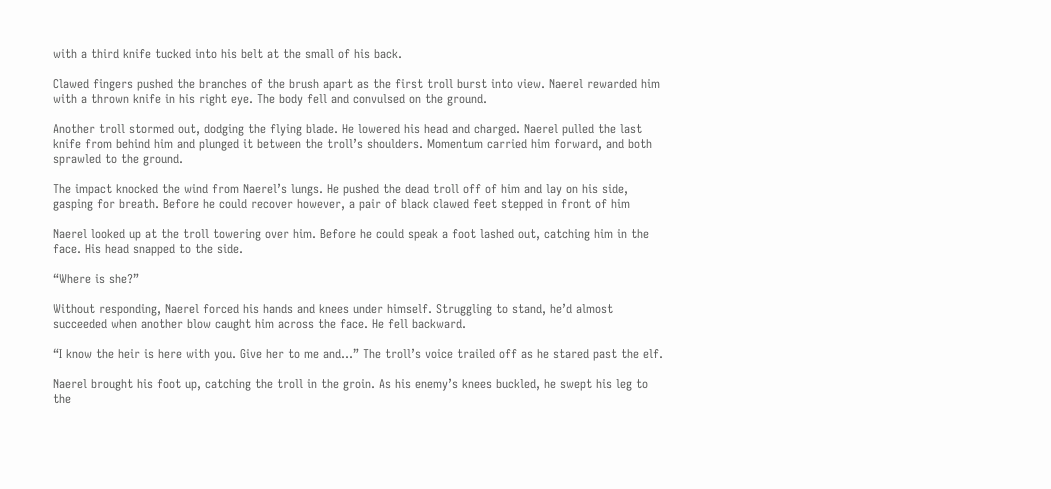with a third knife tucked into his belt at the small of his back.

Clawed fingers pushed the branches of the brush apart as the first troll burst into view. Naerel rewarded him with a thrown knife in his right eye. The body fell and convulsed on the ground.

Another troll stormed out, dodging the flying blade. He lowered his head and charged. Naerel pulled the last knife from behind him and plunged it between the troll’s shoulders. Momentum carried him forward, and both sprawled to the ground.

The impact knocked the wind from Naerel’s lungs. He pushed the dead troll off of him and lay on his side, gasping for breath. Before he could recover however, a pair of black clawed feet stepped in front of him

Naerel looked up at the troll towering over him. Before he could speak a foot lashed out, catching him in the face. His head snapped to the side.

“Where is she?”

Without responding, Naerel forced his hands and knees under himself. Struggling to stand, he’d almost succeeded when another blow caught him across the face. He fell backward.

“I know the heir is here with you. Give her to me and…” The troll’s voice trailed off as he stared past the elf.

Naerel brought his foot up, catching the troll in the groin. As his enemy’s knees buckled, he swept his leg to the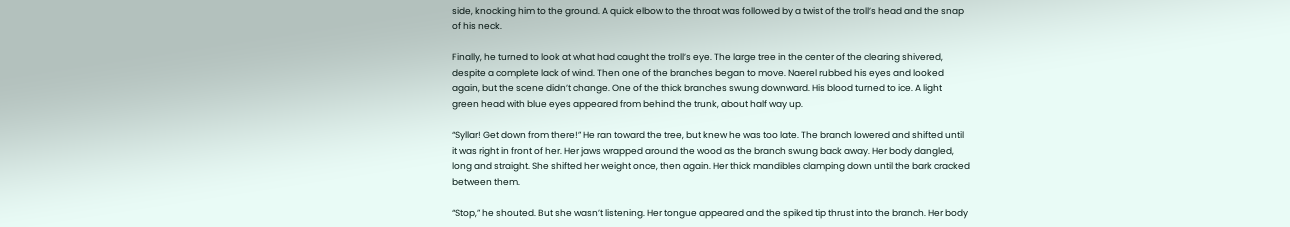side, knocking him to the ground. A quick elbow to the throat was followed by a twist of the troll’s head and the snap of his neck.

Finally, he turned to look at what had caught the troll’s eye. The large tree in the center of the clearing shivered, despite a complete lack of wind. Then one of the branches began to move. Naerel rubbed his eyes and looked again, but the scene didn’t change. One of the thick branches swung downward. His blood turned to ice. A light green head with blue eyes appeared from behind the trunk, about half way up.

“Syllar! Get down from there!” He ran toward the tree, but knew he was too late. The branch lowered and shifted until it was right in front of her. Her jaws wrapped around the wood as the branch swung back away. Her body dangled, long and straight. She shifted her weight once, then again. Her thick mandibles clamping down until the bark cracked between them.

“Stop,” he shouted. But she wasn’t listening. Her tongue appeared and the spiked tip thrust into the branch. Her body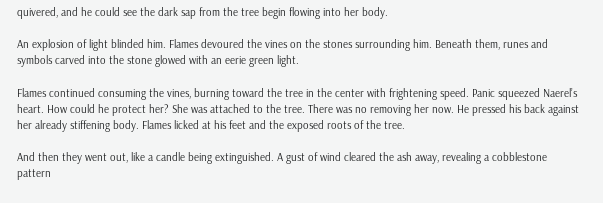quivered, and he could see the dark sap from the tree begin flowing into her body.

An explosion of light blinded him. Flames devoured the vines on the stones surrounding him. Beneath them, runes and symbols carved into the stone glowed with an eerie green light.

Flames continued consuming the vines, burning toward the tree in the center with frightening speed. Panic squeezed Naerel’s heart. How could he protect her? She was attached to the tree. There was no removing her now. He pressed his back against her already stiffening body. Flames licked at his feet and the exposed roots of the tree.

And then they went out, like a candle being extinguished. A gust of wind cleared the ash away, revealing a cobblestone pattern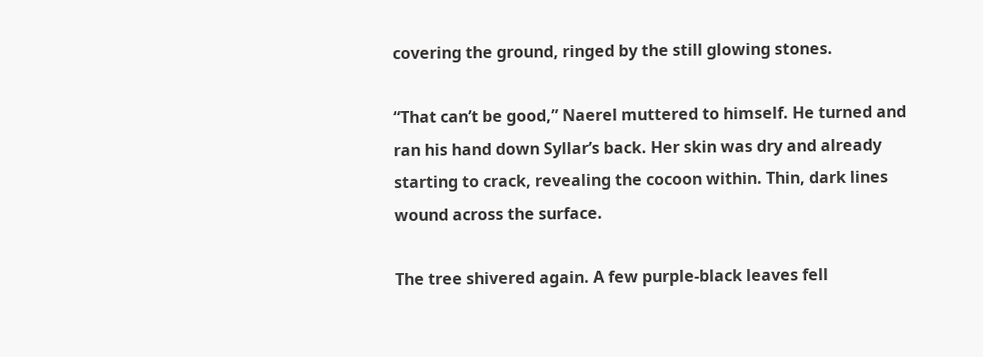covering the ground, ringed by the still glowing stones.

“That can’t be good,” Naerel muttered to himself. He turned and ran his hand down Syllar’s back. Her skin was dry and already starting to crack, revealing the cocoon within. Thin, dark lines wound across the surface.

The tree shivered again. A few purple-black leaves fell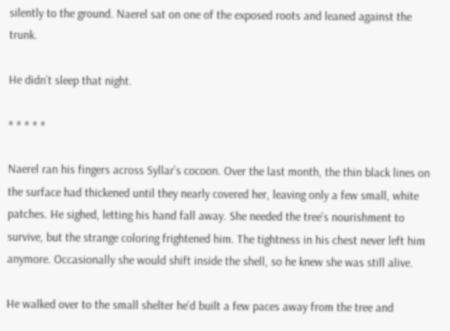silently to the ground. Naerel sat on one of the exposed roots and leaned against the trunk.

He didn’t sleep that night.

* * * * *

Naerel ran his fingers across Syllar’s cocoon. Over the last month, the thin black lines on the surface had thickened until they nearly covered her, leaving only a few small, white patches. He sighed, letting his hand fall away. She needed the tree’s nourishment to survive, but the strange coloring frightened him. The tightness in his chest never left him anymore. Occasionally she would shift inside the shell, so he knew she was still alive.

He walked over to the small shelter he’d built a few paces away from the tree and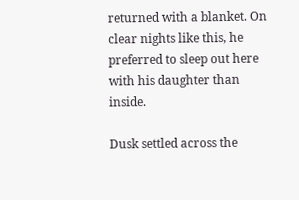returned with a blanket. On clear nights like this, he preferred to sleep out here with his daughter than inside.

Dusk settled across the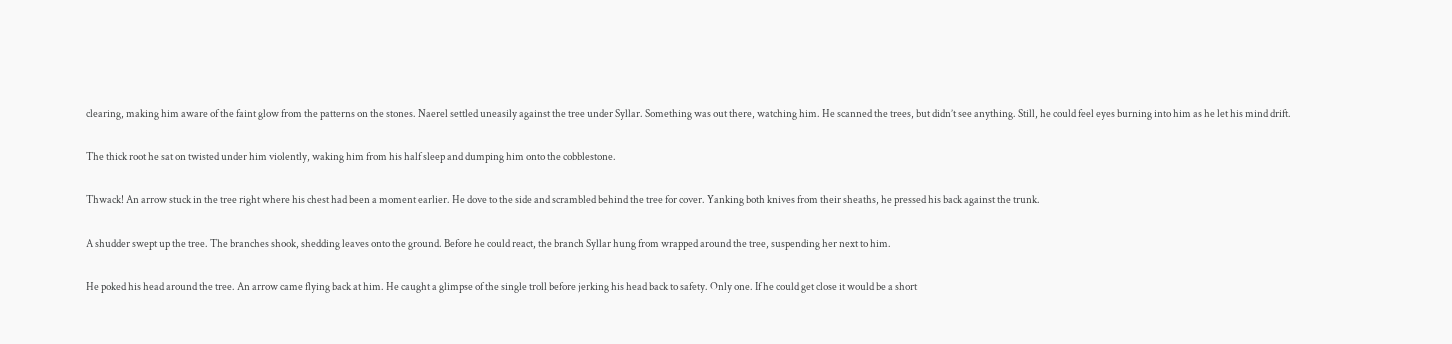clearing, making him aware of the faint glow from the patterns on the stones. Naerel settled uneasily against the tree under Syllar. Something was out there, watching him. He scanned the trees, but didn’t see anything. Still, he could feel eyes burning into him as he let his mind drift.

The thick root he sat on twisted under him violently, waking him from his half sleep and dumping him onto the cobblestone.

Thwack! An arrow stuck in the tree right where his chest had been a moment earlier. He dove to the side and scrambled behind the tree for cover. Yanking both knives from their sheaths, he pressed his back against the trunk.

A shudder swept up the tree. The branches shook, shedding leaves onto the ground. Before he could react, the branch Syllar hung from wrapped around the tree, suspending her next to him.

He poked his head around the tree. An arrow came flying back at him. He caught a glimpse of the single troll before jerking his head back to safety. Only one. If he could get close it would be a short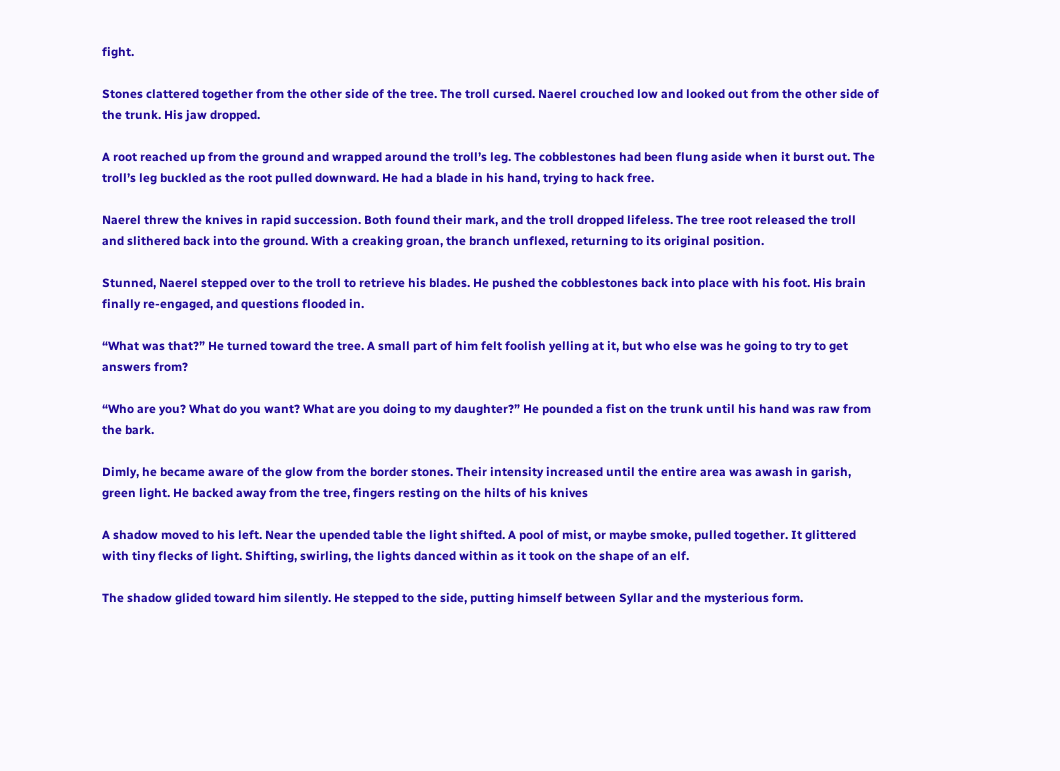fight.

Stones clattered together from the other side of the tree. The troll cursed. Naerel crouched low and looked out from the other side of the trunk. His jaw dropped.

A root reached up from the ground and wrapped around the troll’s leg. The cobblestones had been flung aside when it burst out. The troll’s leg buckled as the root pulled downward. He had a blade in his hand, trying to hack free.

Naerel threw the knives in rapid succession. Both found their mark, and the troll dropped lifeless. The tree root released the troll and slithered back into the ground. With a creaking groan, the branch unflexed, returning to its original position.

Stunned, Naerel stepped over to the troll to retrieve his blades. He pushed the cobblestones back into place with his foot. His brain finally re-engaged, and questions flooded in.

“What was that?” He turned toward the tree. A small part of him felt foolish yelling at it, but who else was he going to try to get answers from?

“Who are you? What do you want? What are you doing to my daughter?” He pounded a fist on the trunk until his hand was raw from the bark.

Dimly, he became aware of the glow from the border stones. Their intensity increased until the entire area was awash in garish, green light. He backed away from the tree, fingers resting on the hilts of his knives

A shadow moved to his left. Near the upended table the light shifted. A pool of mist, or maybe smoke, pulled together. It glittered with tiny flecks of light. Shifting, swirling, the lights danced within as it took on the shape of an elf.

The shadow glided toward him silently. He stepped to the side, putting himself between Syllar and the mysterious form.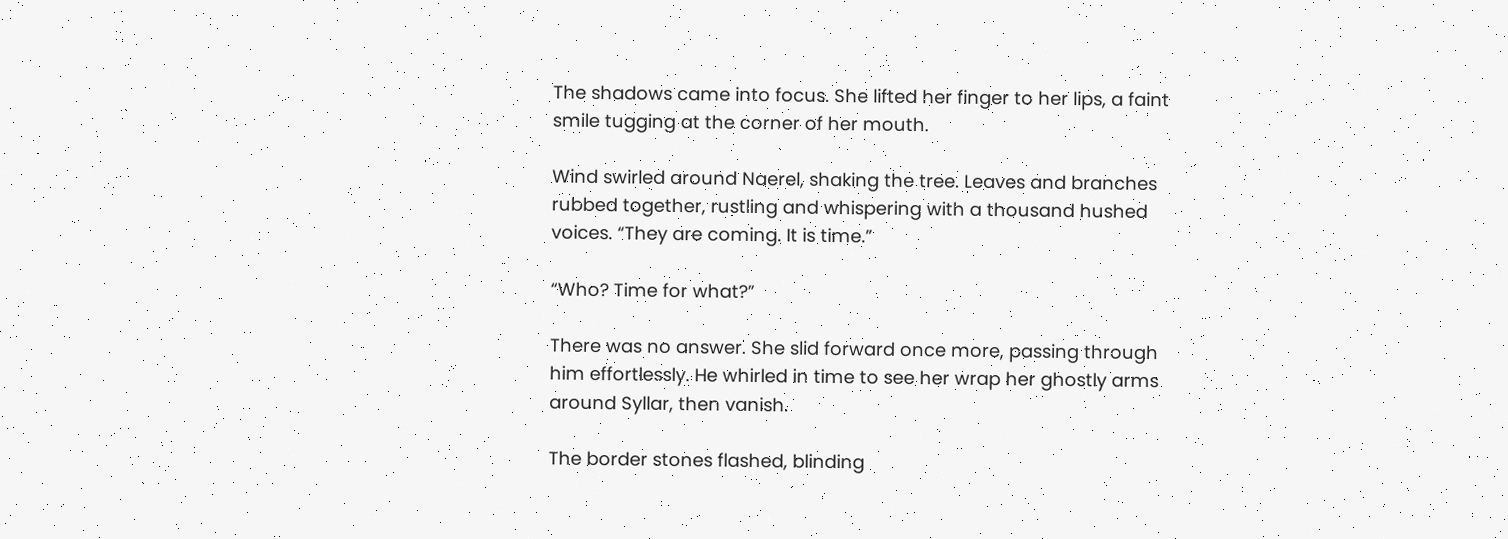The shadows came into focus. She lifted her finger to her lips, a faint smile tugging at the corner of her mouth.

Wind swirled around Naerel, shaking the tree. Leaves and branches rubbed together, rustling and whispering with a thousand hushed voices. “They are coming. It is time.”

“Who? Time for what?”

There was no answer. She slid forward once more, passing through him effortlessly. He whirled in time to see her wrap her ghostly arms around Syllar, then vanish.

The border stones flashed, blinding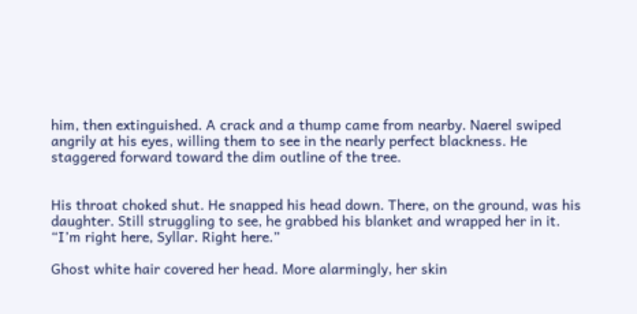him, then extinguished. A crack and a thump came from nearby. Naerel swiped angrily at his eyes, willing them to see in the nearly perfect blackness. He staggered forward toward the dim outline of the tree.


His throat choked shut. He snapped his head down. There, on the ground, was his daughter. Still struggling to see, he grabbed his blanket and wrapped her in it. “I’m right here, Syllar. Right here.”

Ghost white hair covered her head. More alarmingly, her skin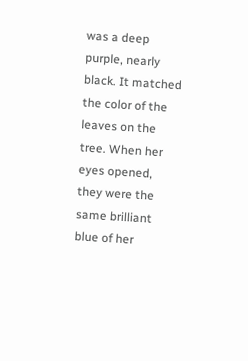was a deep purple, nearly black. It matched the color of the leaves on the tree. When her eyes opened, they were the same brilliant blue of her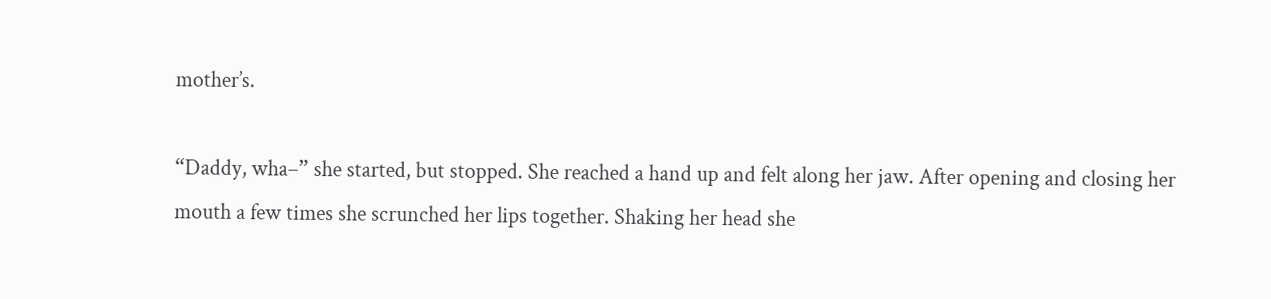mother’s.

“Daddy, wha–” she started, but stopped. She reached a hand up and felt along her jaw. After opening and closing her mouth a few times she scrunched her lips together. Shaking her head she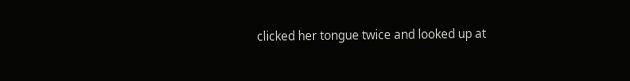clicked her tongue twice and looked up at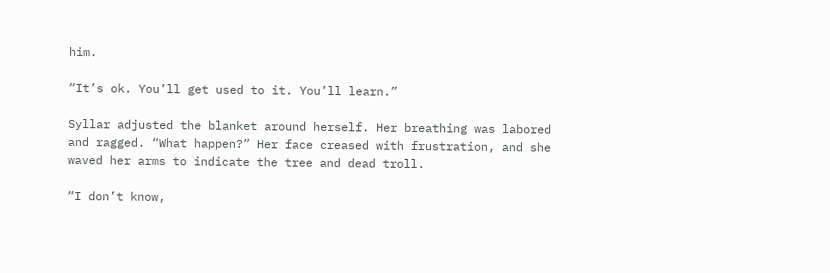him.

“It’s ok. You’ll get used to it. You’ll learn.”

Syllar adjusted the blanket around herself. Her breathing was labored and ragged. “What happen?” Her face creased with frustration, and she waved her arms to indicate the tree and dead troll.

“I don’t know,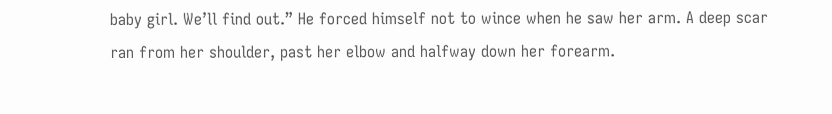baby girl. We’ll find out.” He forced himself not to wince when he saw her arm. A deep scar ran from her shoulder, past her elbow and halfway down her forearm.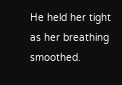He held her tight as her breathing smoothed.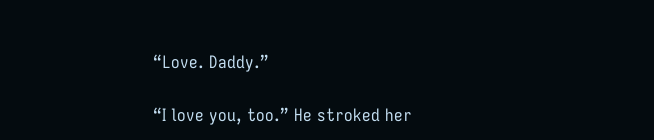“Love. Daddy.”

“I love you, too.” He stroked her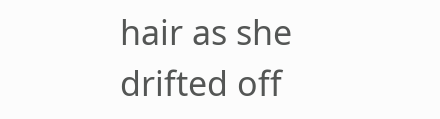hair as she drifted off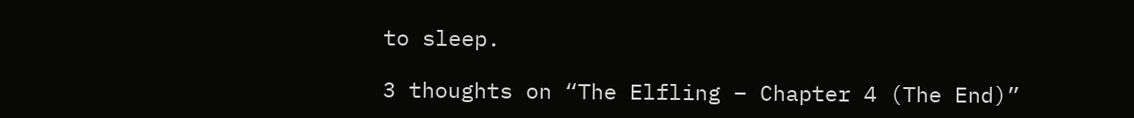to sleep.

3 thoughts on “The Elfling – Chapter 4 (The End)”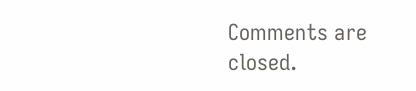Comments are closed.